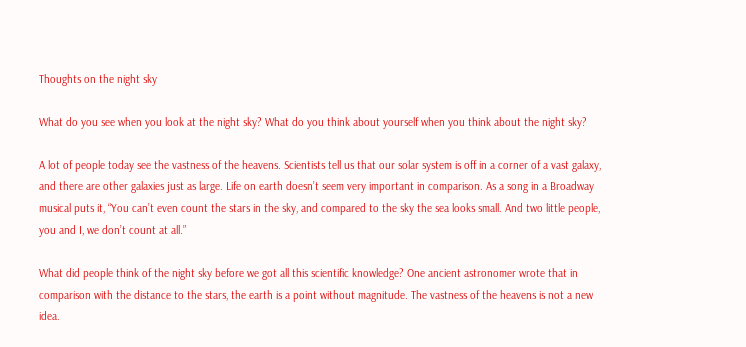Thoughts on the night sky

What do you see when you look at the night sky? What do you think about yourself when you think about the night sky?

A lot of people today see the vastness of the heavens. Scientists tell us that our solar system is off in a corner of a vast galaxy, and there are other galaxies just as large. Life on earth doesn’t seem very important in comparison. As a song in a Broadway musical puts it, “You can’t even count the stars in the sky, and compared to the sky the sea looks small. And two little people, you and I, we don’t count at all.”

What did people think of the night sky before we got all this scientific knowledge? One ancient astronomer wrote that in comparison with the distance to the stars, the earth is a point without magnitude. The vastness of the heavens is not a new idea.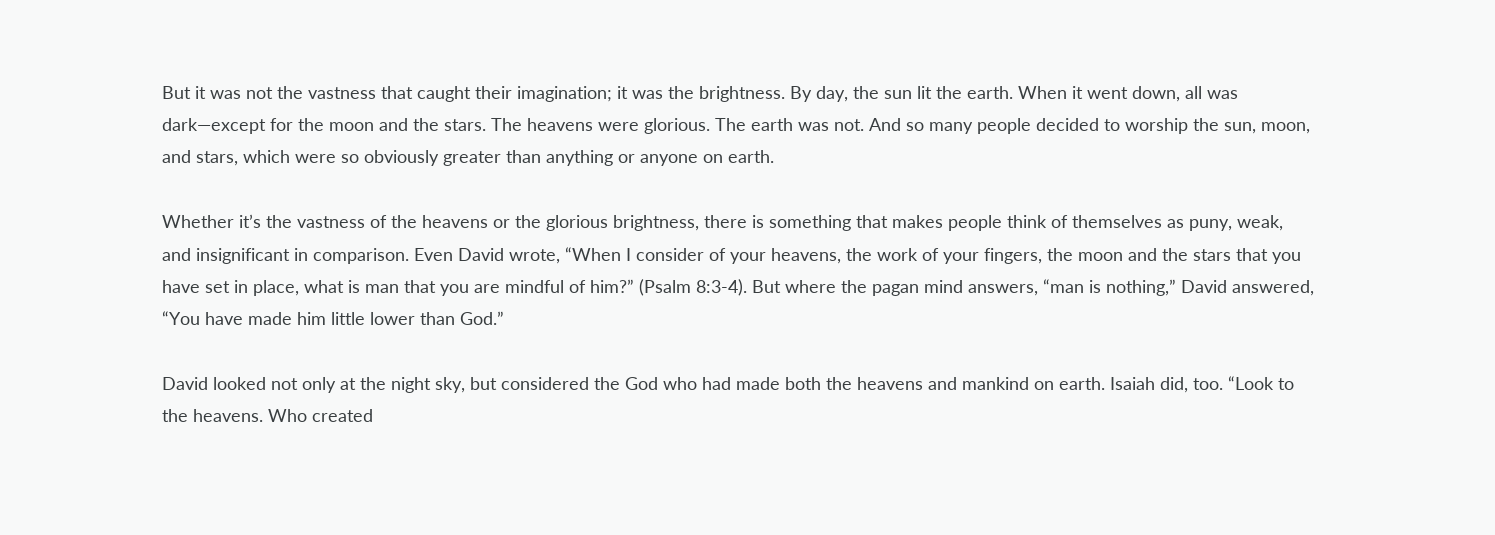But it was not the vastness that caught their imagination; it was the brightness. By day, the sun lit the earth. When it went down, all was dark—except for the moon and the stars. The heavens were glorious. The earth was not. And so many people decided to worship the sun, moon, and stars, which were so obviously greater than anything or anyone on earth.

Whether it’s the vastness of the heavens or the glorious brightness, there is something that makes people think of themselves as puny, weak, and insignificant in comparison. Even David wrote, “When I consider of your heavens, the work of your fingers, the moon and the stars that you have set in place, what is man that you are mindful of him?” (Psalm 8:3-4). But where the pagan mind answers, “man is nothing,” David answered, “You have made him little lower than God.”

David looked not only at the night sky, but considered the God who had made both the heavens and mankind on earth. Isaiah did, too. “Look to the heavens. Who created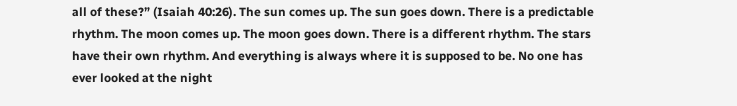all of these?” (Isaiah 40:26). The sun comes up. The sun goes down. There is a predictable rhythm. The moon comes up. The moon goes down. There is a different rhythm. The stars have their own rhythm. And everything is always where it is supposed to be. No one has ever looked at the night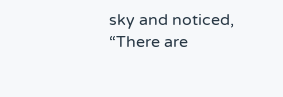sky and noticed, “There are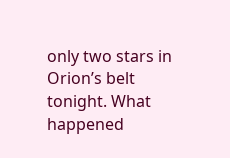only two stars in Orion’s belt tonight. What happened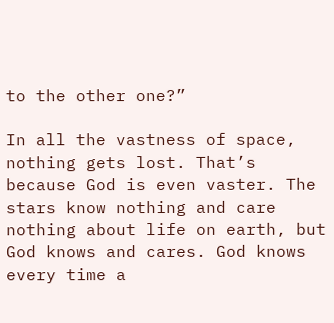to the other one?”

In all the vastness of space, nothing gets lost. That’s because God is even vaster. The stars know nothing and care nothing about life on earth, but God knows and cares. God knows every time a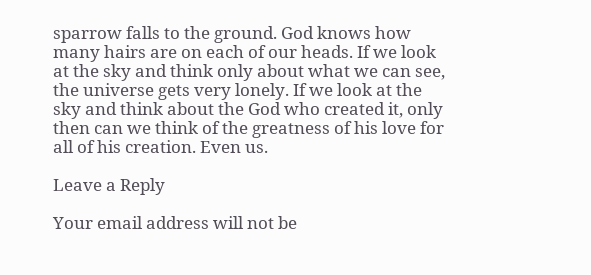sparrow falls to the ground. God knows how many hairs are on each of our heads. If we look at the sky and think only about what we can see, the universe gets very lonely. If we look at the sky and think about the God who created it, only then can we think of the greatness of his love for all of his creation. Even us.

Leave a Reply

Your email address will not be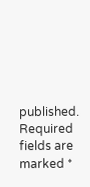published. Required fields are marked *